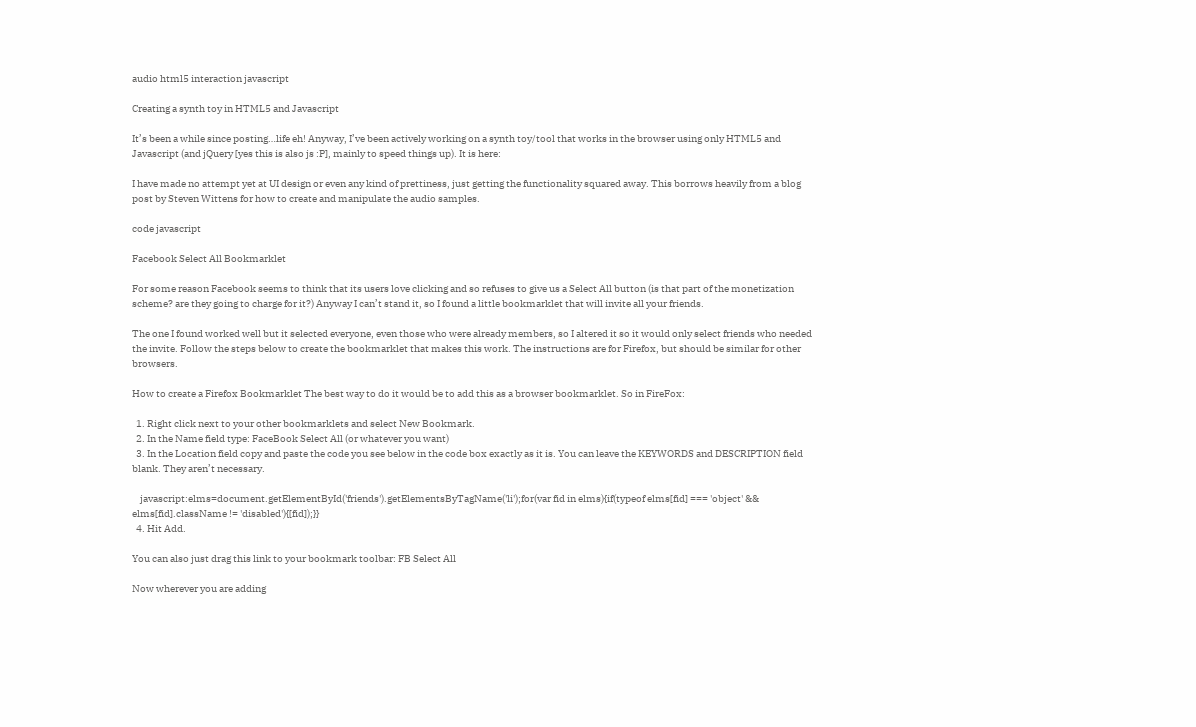audio html5 interaction javascript

Creating a synth toy in HTML5 and Javascript

It’s been a while since posting…life eh! Anyway, I’ve been actively working on a synth toy/tool that works in the browser using only HTML5 and Javascript (and jQuery [yes this is also js :P], mainly to speed things up). It is here:

I have made no attempt yet at UI design or even any kind of prettiness, just getting the functionality squared away. This borrows heavily from a blog post by Steven Wittens for how to create and manipulate the audio samples.

code javascript

Facebook Select All Bookmarklet

For some reason Facebook seems to think that its users love clicking and so refuses to give us a Select All button (is that part of the monetization scheme? are they going to charge for it?) Anyway I can’t stand it, so I found a little bookmarklet that will invite all your friends.

The one I found worked well but it selected everyone, even those who were already members, so I altered it so it would only select friends who needed the invite. Follow the steps below to create the bookmarklet that makes this work. The instructions are for Firefox, but should be similar for other browsers.

How to create a Firefox Bookmarklet The best way to do it would be to add this as a browser bookmarklet. So in FireFox:

  1. Right click next to your other bookmarklets and select New Bookmark.
  2. In the Name field type: FaceBook Select All (or whatever you want)
  3. In the Location field copy and paste the code you see below in the code box exactly as it is. You can leave the KEYWORDS and DESCRIPTION field blank. They aren’t necessary.

    javascript:elms=document.getElementById('friends').getElementsByTagName('li');for(var fid in elms){if(typeof elms[fid] === 'object' && elms[fid].className != 'disabled'){[fid]);}}
  4. Hit Add.

You can also just drag this link to your bookmark toolbar: FB Select All

Now wherever you are adding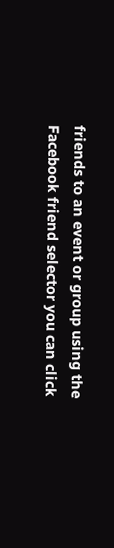friends to an event or group using the Facebook friend selector you can click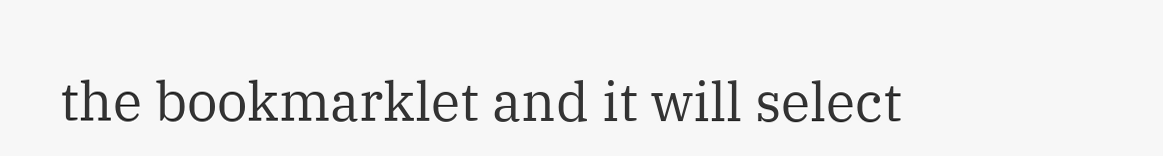the bookmarklet and it will select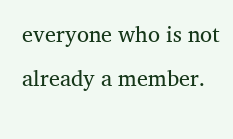everyone who is not already a member.